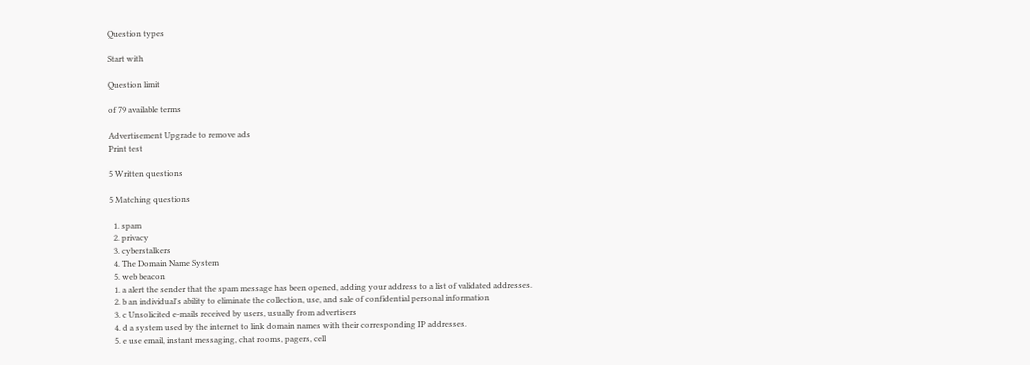Question types

Start with

Question limit

of 79 available terms

Advertisement Upgrade to remove ads
Print test

5 Written questions

5 Matching questions

  1. spam
  2. privacy
  3. cyberstalkers
  4. The Domain Name System
  5. web beacon
  1. a alert the sender that the spam message has been opened, adding your address to a list of validated addresses.
  2. b an individual's ability to eliminate the collection, use, and sale of confidential personal information
  3. c Unsolicited e-mails received by users, usually from advertisers
  4. d a system used by the internet to link domain names with their corresponding IP addresses.
  5. e use email, instant messaging, chat rooms, pagers, cell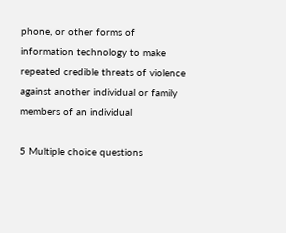phone, or other forms of information technology to make repeated credible threats of violence against another individual or family members of an individual

5 Multiple choice questions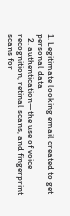1. Legitimate looking email created to get personal data
  2. authentication—the use of voice recognition, retinal scans, and fingerprint scans for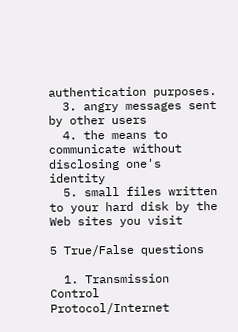authentication purposes.
  3. angry messages sent by other users
  4. the means to communicate without disclosing one's identity
  5. small files written to your hard disk by the Web sites you visit

5 True/False questions

  1. Transmission Control Protocol/Internet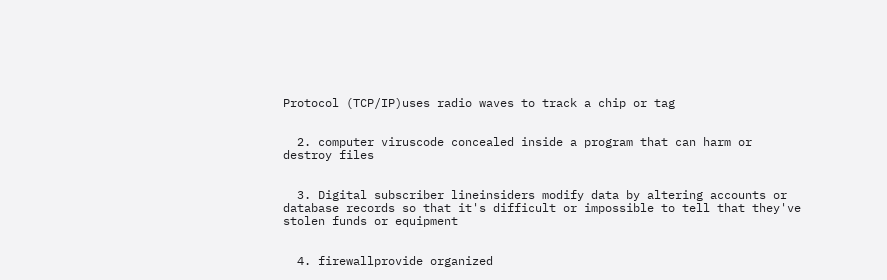Protocol (TCP/IP)uses radio waves to track a chip or tag


  2. computer viruscode concealed inside a program that can harm or destroy files


  3. Digital subscriber lineinsiders modify data by altering accounts or database records so that it's difficult or impossible to tell that they've stolen funds or equipment


  4. firewallprovide organized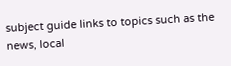subject guide links to topics such as the news, local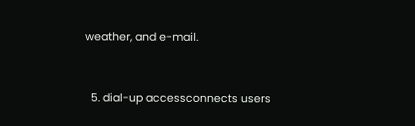weather, and e-mail.


  5. dial-up accessconnects users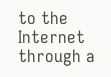to the Internet through a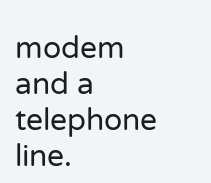modem and a telephone line.